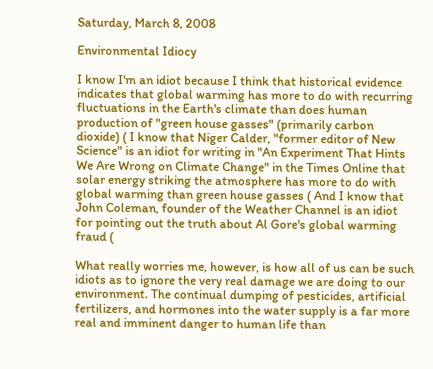Saturday, March 8, 2008

Environmental Idiocy

I know I'm an idiot because I think that historical evidence indicates that global warming has more to do with recurring fluctuations in the Earth's climate than does human production of "green house gasses" (primarily carbon dioxide) ( I know that Niger Calder, "former editor of New Science" is an idiot for writing in "An Experiment That Hints We Are Wrong on Climate Change" in the Times Online that solar energy striking the atmosphere has more to do with global warming than green house gasses ( And I know that John Coleman, founder of the Weather Channel is an idiot for pointing out the truth about Al Gore's global warming fraud (

What really worries me, however, is how all of us can be such idiots as to ignore the very real damage we are doing to our environment. The continual dumping of pesticides, artificial fertilizers, and hormones into the water supply is a far more real and imminent danger to human life than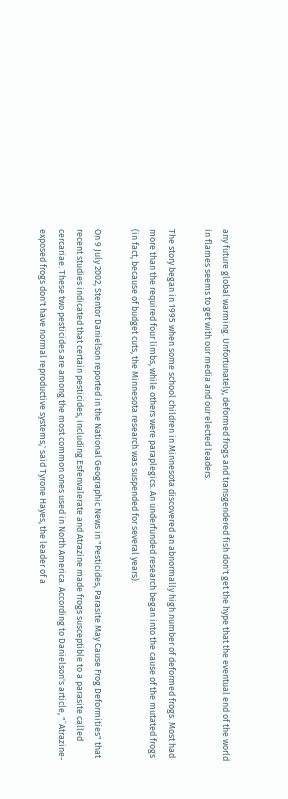any future global warming. Unfortunately, deformed frogs and transgendered fish don't get the hype that the eventual end of the world in flames seems to get with our media and our elected leaders.

The story began in 1995 when some school children in Minnesota discovered an abnormally high number of deformed frogs. Most had more than the required four limbs, while others were paraplegics. An underfunded research began into the cause of the mutated frogs (in fact, because of budget cuts, the Minnesota research was suspended for several years).

On 9 July 2002, Stentor Danielson reported in the National Geographic News in "Pesticides, Parasite May Cause Frog Deformities" that recent studies indicated that certain pesticides, including Esfenvalerate and Atrazine made frogs susceptible to a parasite called cercariae. These two pesticides are among the most common ones used in North America. According to Danielson's article, "`Atrazine-exposed frogs don't have normal reproductive systems,' said Tyrone Hayes, the leader of a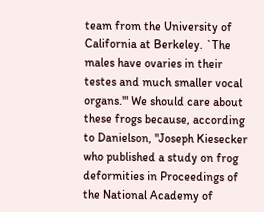team from the University of California at Berkeley. `The males have ovaries in their testes and much smaller vocal organs.'" We should care about these frogs because, according to Danielson, "Joseph Kiesecker who published a study on frog deformities in Proceedings of the National Academy of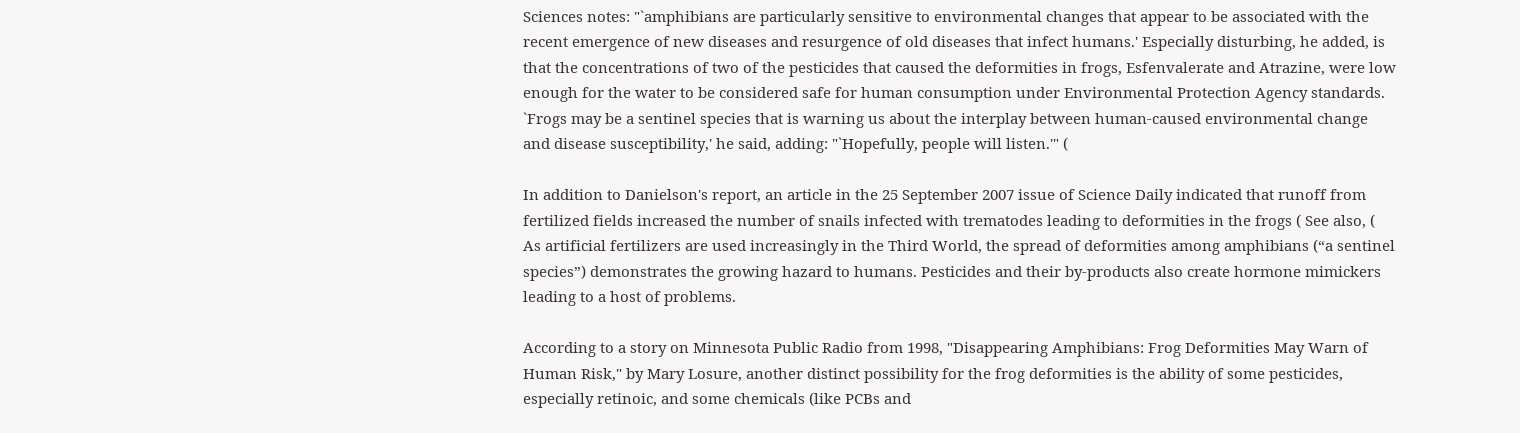Sciences notes: "`amphibians are particularly sensitive to environmental changes that appear to be associated with the recent emergence of new diseases and resurgence of old diseases that infect humans.' Especially disturbing, he added, is that the concentrations of two of the pesticides that caused the deformities in frogs, Esfenvalerate and Atrazine, were low enough for the water to be considered safe for human consumption under Environmental Protection Agency standards. `Frogs may be a sentinel species that is warning us about the interplay between human-caused environmental change and disease susceptibility,' he said, adding: "`Hopefully, people will listen.'" (

In addition to Danielson's report, an article in the 25 September 2007 issue of Science Daily indicated that runoff from fertilized fields increased the number of snails infected with trematodes leading to deformities in the frogs ( See also, ( As artificial fertilizers are used increasingly in the Third World, the spread of deformities among amphibians (“a sentinel species”) demonstrates the growing hazard to humans. Pesticides and their by-products also create hormone mimickers leading to a host of problems.

According to a story on Minnesota Public Radio from 1998, "Disappearing Amphibians: Frog Deformities May Warn of Human Risk," by Mary Losure, another distinct possibility for the frog deformities is the ability of some pesticides, especially retinoic, and some chemicals (like PCBs and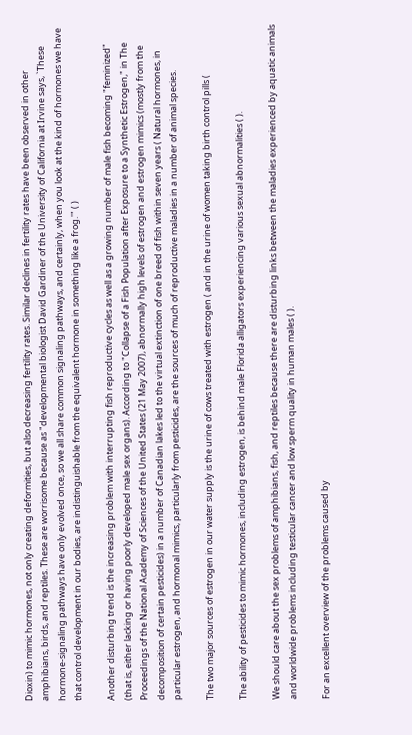Dioxin) to mimic hormones, not only creating deformities, but also decreasing fertility rates. Similar declines in fertility rates have been observed in other amphibians, birds, and reptiles. These are worrisome because as "developmental biologist David Gardiner of the University of California at Irvine says, `These hormone-signaling pathways have only evolved once, so we all share common signaling pathways, and certainly, when you look at the kind of hormones we have that control development in our bodies, are indistinguishable from the equivalent hormone in something like a frog.'" ( )

Another disturbing trend is the increasing problem with interrupting fish reproductive cycles as well as a growing number of male fish becoming "feminized" (that is, either lacking or having poorly developed male sex organs). According to "Collapse of a Fish Population after Exposure to a Synthetic Estrogen," in The Proceedings of the National Academy of Sciences of the United States (21 May 2007), abnormally high levels of estrogen and estrogen mimics (mostly from the decomposition of certain pesticides) in a number of Canadian lakes led to the virtual extinction of one breed of fish within seven years ( Natural hormones, in particular estrogen, and hormonal mimics, particularly from pesticides, are the sources of much of reproductive maladies in a number of animal species.

The two major sources of estrogen in our water supply is the urine of cows treated with estrogen ( and in the urine of women taking birth control pills (

The ability of pesticides to mimic hormones, including estrogen, is behind male Florida alligators experiencing various sexual abnormalities ( ).

We should care about the sex problems of amphibians, fish, and reptiles because there are disturbing links between the maladies experienced by aquatic animals and worldwide problems including testicular cancer and low sperm quality in human males ( ).

For an excellent overview of the problems caused by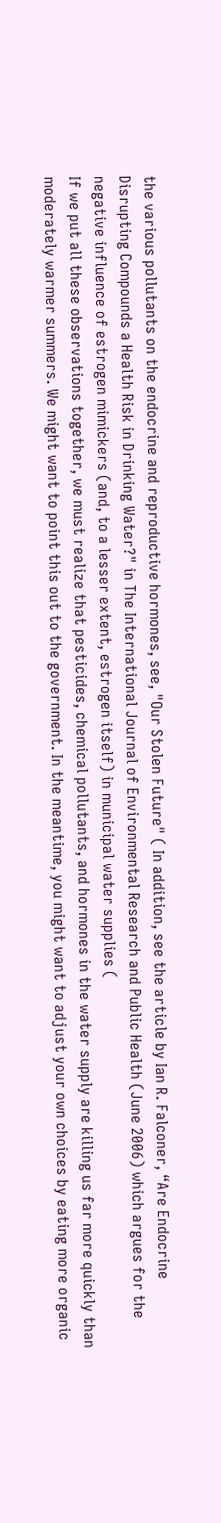the various pollutants on the endocrine and reproductive hormones, see, "Our Stolen Future" ( In addition, see the article by Ian R. Falconer, “Are Endocrine Disrupting Compounds a Health Risk in Drinking Water?" in The International Journal of Environmental Research and Public Health (June 2006) which argues for the negative influence of estrogen mimickers (and, to a lesser extent, estrogen itself) in municipal water supplies (
If we put all these observations together, we must realize that pesticides, chemical pollutants, and hormones in the water supply are killing us far more quickly than moderately warmer summers. We might want to point this out to the government. In the meantime, you might want to adjust your own choices by eating more organic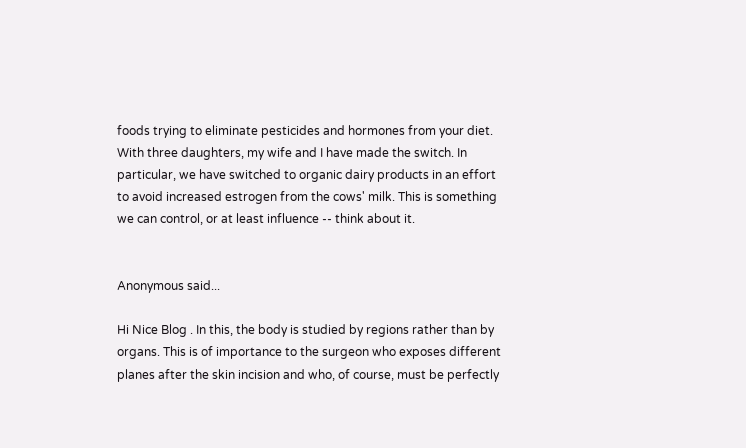foods trying to eliminate pesticides and hormones from your diet. With three daughters, my wife and I have made the switch. In particular, we have switched to organic dairy products in an effort to avoid increased estrogen from the cows' milk. This is something we can control, or at least influence -- think about it.


Anonymous said...

Hi Nice Blog . In this, the body is studied by regions rather than by organs. This is of importance to the surgeon who exposes different planes after the skin incision and who, of course, must be perfectly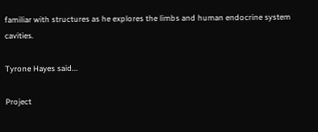familiar with structures as he explores the limbs and human endocrine system cavities.

Tyrone Hayes said...

Project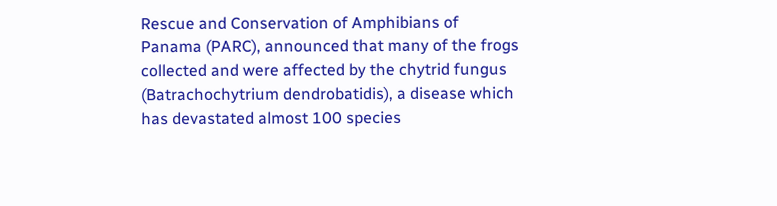Rescue and Conservation of Amphibians of Panama (PARC), announced that many of the frogs collected and were affected by the chytrid fungus (Batrachochytrium dendrobatidis), a disease which has devastated almost 100 species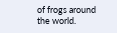of frogs around the world.